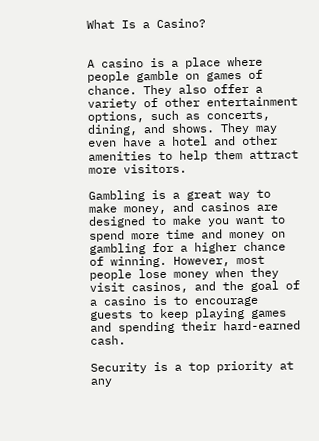What Is a Casino?


A casino is a place where people gamble on games of chance. They also offer a variety of other entertainment options, such as concerts, dining, and shows. They may even have a hotel and other amenities to help them attract more visitors.

Gambling is a great way to make money, and casinos are designed to make you want to spend more time and money on gambling for a higher chance of winning. However, most people lose money when they visit casinos, and the goal of a casino is to encourage guests to keep playing games and spending their hard-earned cash.

Security is a top priority at any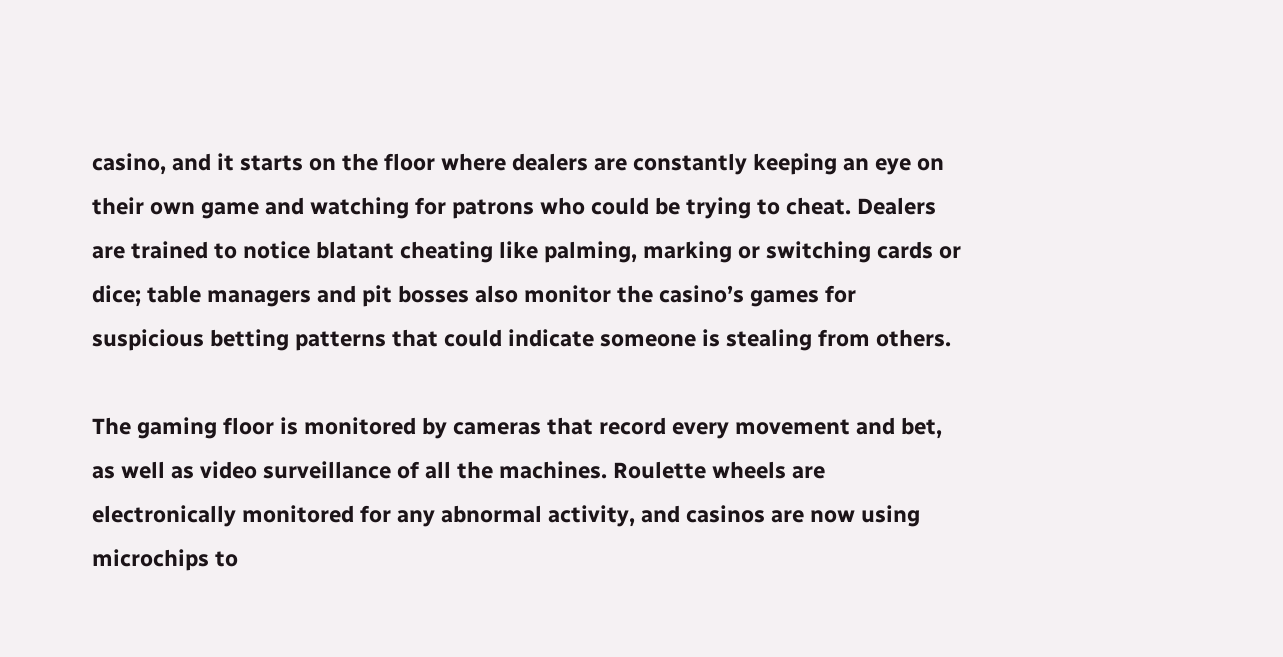casino, and it starts on the floor where dealers are constantly keeping an eye on their own game and watching for patrons who could be trying to cheat. Dealers are trained to notice blatant cheating like palming, marking or switching cards or dice; table managers and pit bosses also monitor the casino’s games for suspicious betting patterns that could indicate someone is stealing from others.

The gaming floor is monitored by cameras that record every movement and bet, as well as video surveillance of all the machines. Roulette wheels are electronically monitored for any abnormal activity, and casinos are now using microchips to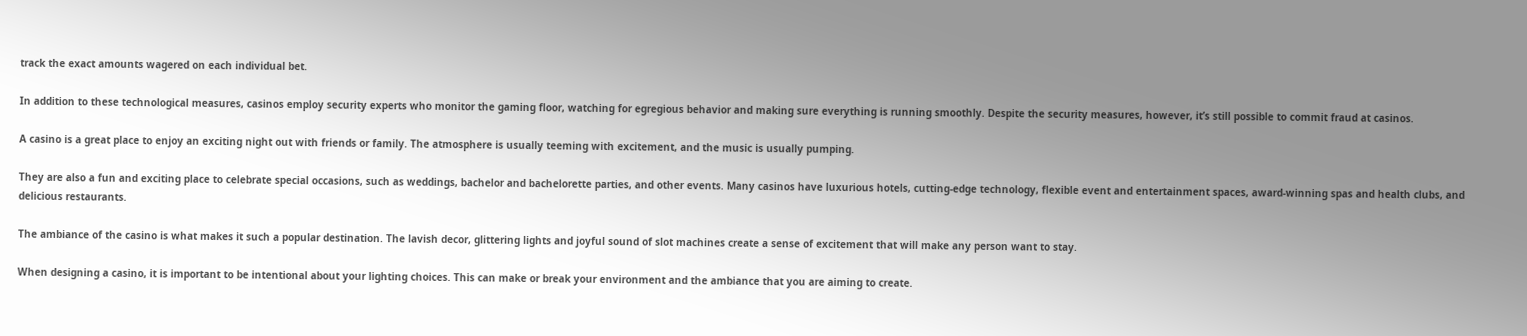track the exact amounts wagered on each individual bet.

In addition to these technological measures, casinos employ security experts who monitor the gaming floor, watching for egregious behavior and making sure everything is running smoothly. Despite the security measures, however, it’s still possible to commit fraud at casinos.

A casino is a great place to enjoy an exciting night out with friends or family. The atmosphere is usually teeming with excitement, and the music is usually pumping.

They are also a fun and exciting place to celebrate special occasions, such as weddings, bachelor and bachelorette parties, and other events. Many casinos have luxurious hotels, cutting-edge technology, flexible event and entertainment spaces, award-winning spas and health clubs, and delicious restaurants.

The ambiance of the casino is what makes it such a popular destination. The lavish decor, glittering lights and joyful sound of slot machines create a sense of excitement that will make any person want to stay.

When designing a casino, it is important to be intentional about your lighting choices. This can make or break your environment and the ambiance that you are aiming to create.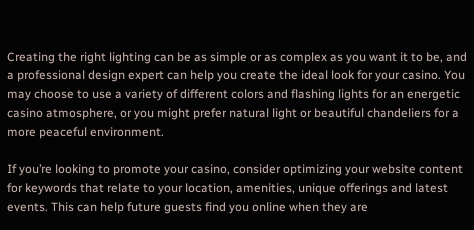Creating the right lighting can be as simple or as complex as you want it to be, and a professional design expert can help you create the ideal look for your casino. You may choose to use a variety of different colors and flashing lights for an energetic casino atmosphere, or you might prefer natural light or beautiful chandeliers for a more peaceful environment.

If you’re looking to promote your casino, consider optimizing your website content for keywords that relate to your location, amenities, unique offerings and latest events. This can help future guests find you online when they are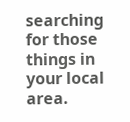searching for those things in your local area.